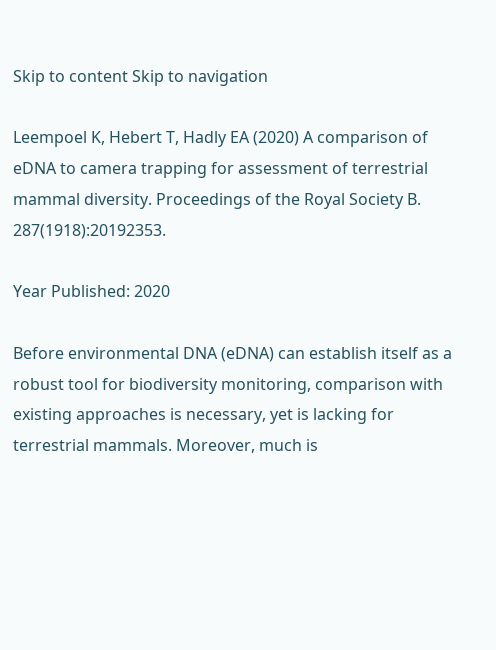Skip to content Skip to navigation

Leempoel K, Hebert T, Hadly EA (2020) A comparison of eDNA to camera trapping for assessment of terrestrial mammal diversity. Proceedings of the Royal Society B. 287(1918):20192353.

Year Published: 2020

Before environmental DNA (eDNA) can establish itself as a robust tool for biodiversity monitoring, comparison with existing approaches is necessary, yet is lacking for terrestrial mammals. Moreover, much is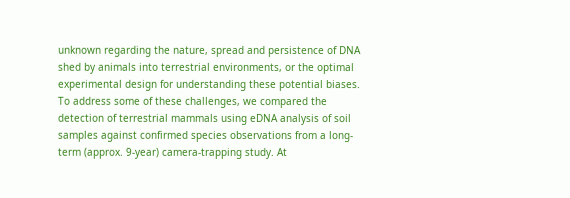unknown regarding the nature, spread and persistence of DNA shed by animals into terrestrial environments, or the optimal experimental design for understanding these potential biases. To address some of these challenges, we compared the detection of terrestrial mammals using eDNA analysis of soil samples against confirmed species observations from a long-term (approx. 9-year) camera-trapping study. At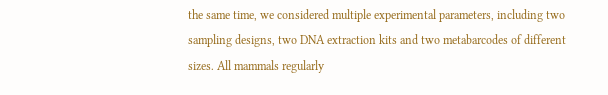the same time, we considered multiple experimental parameters, including two sampling designs, two DNA extraction kits and two metabarcodes of different sizes. All mammals regularly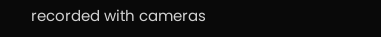recorded with cameras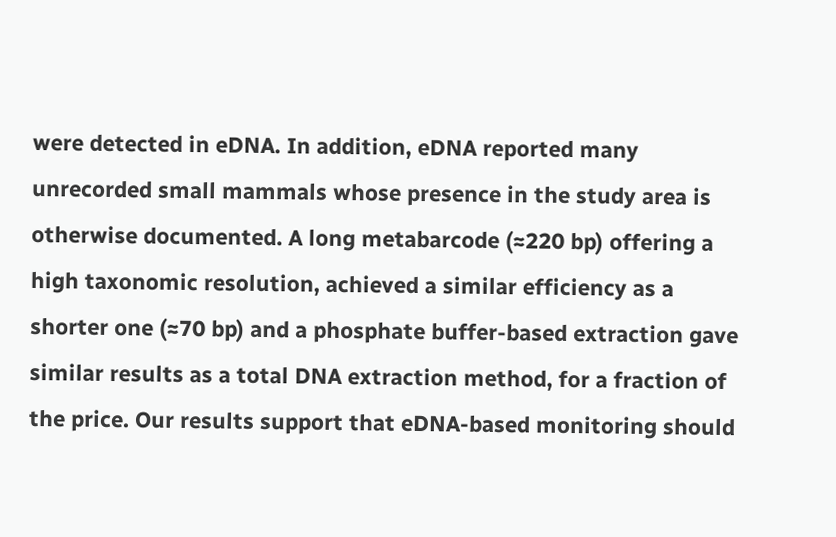were detected in eDNA. In addition, eDNA reported many unrecorded small mammals whose presence in the study area is otherwise documented. A long metabarcode (≈220 bp) offering a high taxonomic resolution, achieved a similar efficiency as a shorter one (≈70 bp) and a phosphate buffer-based extraction gave similar results as a total DNA extraction method, for a fraction of the price. Our results support that eDNA-based monitoring should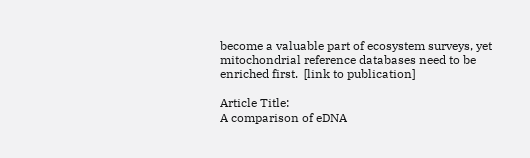become a valuable part of ecosystem surveys, yet mitochondrial reference databases need to be enriched first.  [link to publication]

Article Title:
A comparison of eDNA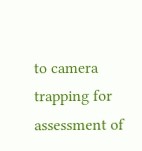to camera trapping for assessment of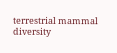terrestrial mammal diversity